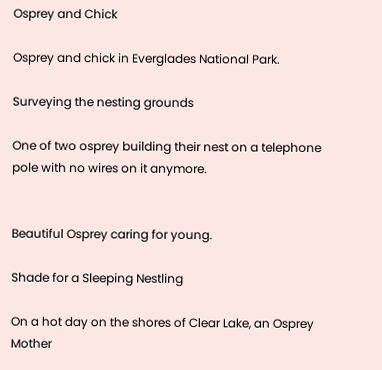Osprey and Chick

Osprey and chick in Everglades National Park.

Surveying the nesting grounds

One of two osprey building their nest on a telephone pole with no wires on it anymore.


Beautiful Osprey caring for young.

Shade for a Sleeping Nestling

On a hot day on the shores of Clear Lake, an Osprey Mother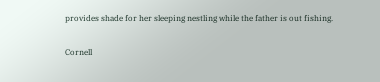provides shade for her sleeping nestling while the father is out fishing.

Cornell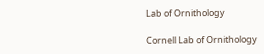Lab of Ornithology

Cornell Lab of Ornithology